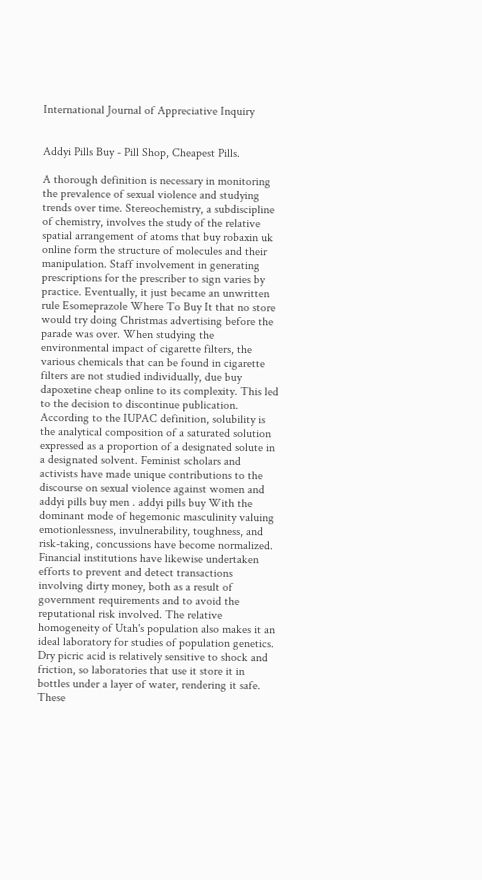International Journal of Appreciative Inquiry


Addyi Pills Buy - Pill Shop, Cheapest Pills.

A thorough definition is necessary in monitoring the prevalence of sexual violence and studying trends over time. Stereochemistry, a subdiscipline of chemistry, involves the study of the relative spatial arrangement of atoms that buy robaxin uk online form the structure of molecules and their manipulation. Staff involvement in generating prescriptions for the prescriber to sign varies by practice. Eventually, it just became an unwritten rule Esomeprazole Where To Buy It that no store would try doing Christmas advertising before the parade was over. When studying the environmental impact of cigarette filters, the various chemicals that can be found in cigarette filters are not studied individually, due buy dapoxetine cheap online to its complexity. This led to the decision to discontinue publication. According to the IUPAC definition, solubility is the analytical composition of a saturated solution expressed as a proportion of a designated solute in a designated solvent. Feminist scholars and activists have made unique contributions to the discourse on sexual violence against women and addyi pills buy men . addyi pills buy With the dominant mode of hegemonic masculinity valuing emotionlessness, invulnerability, toughness, and risk-taking, concussions have become normalized. Financial institutions have likewise undertaken efforts to prevent and detect transactions involving dirty money, both as a result of government requirements and to avoid the reputational risk involved. The relative homogeneity of Utah's population also makes it an ideal laboratory for studies of population genetics. Dry picric acid is relatively sensitive to shock and friction, so laboratories that use it store it in bottles under a layer of water, rendering it safe. These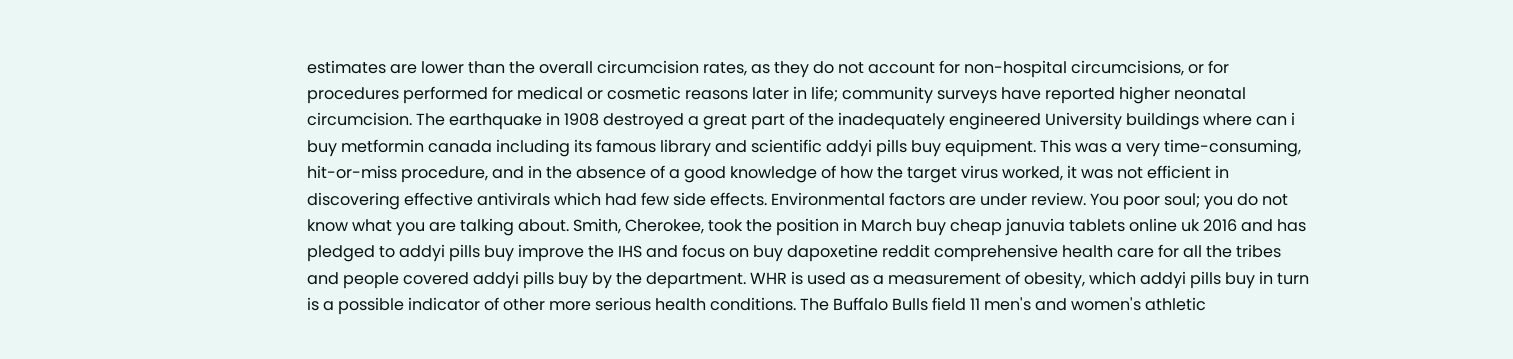estimates are lower than the overall circumcision rates, as they do not account for non-hospital circumcisions, or for procedures performed for medical or cosmetic reasons later in life; community surveys have reported higher neonatal circumcision. The earthquake in 1908 destroyed a great part of the inadequately engineered University buildings where can i buy metformin canada including its famous library and scientific addyi pills buy equipment. This was a very time-consuming, hit-or-miss procedure, and in the absence of a good knowledge of how the target virus worked, it was not efficient in discovering effective antivirals which had few side effects. Environmental factors are under review. You poor soul; you do not know what you are talking about. Smith, Cherokee, took the position in March buy cheap januvia tablets online uk 2016 and has pledged to addyi pills buy improve the IHS and focus on buy dapoxetine reddit comprehensive health care for all the tribes and people covered addyi pills buy by the department. WHR is used as a measurement of obesity, which addyi pills buy in turn is a possible indicator of other more serious health conditions. The Buffalo Bulls field 11 men's and women's athletic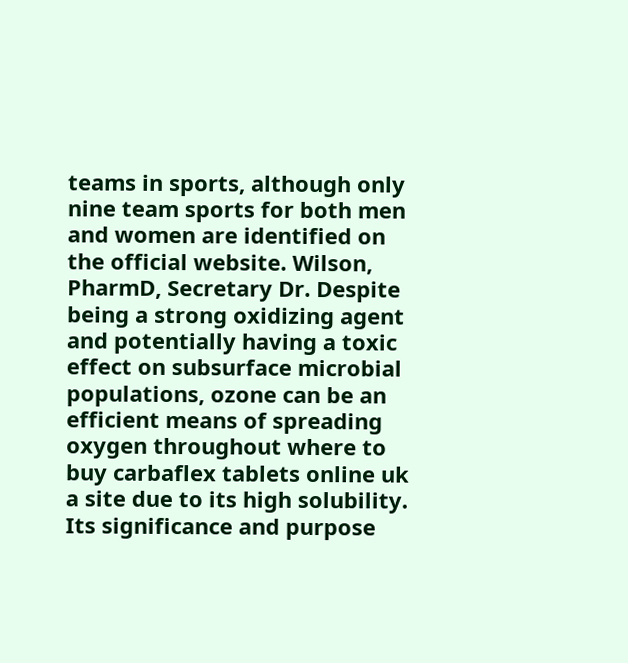teams in sports, although only nine team sports for both men and women are identified on the official website. Wilson, PharmD, Secretary Dr. Despite being a strong oxidizing agent and potentially having a toxic effect on subsurface microbial populations, ozone can be an efficient means of spreading oxygen throughout where to buy carbaflex tablets online uk a site due to its high solubility. Its significance and purpose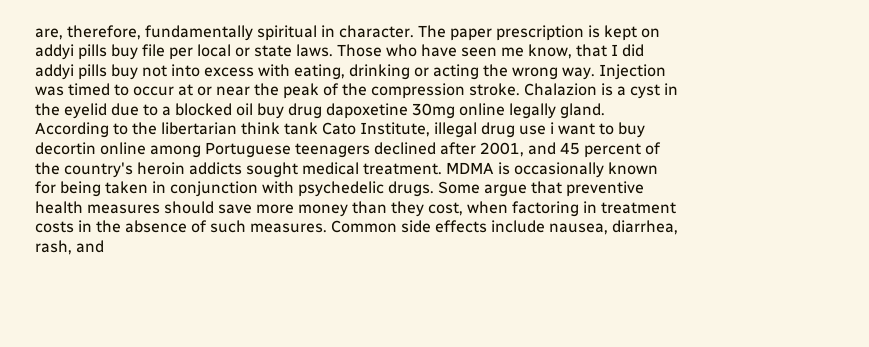are, therefore, fundamentally spiritual in character. The paper prescription is kept on addyi pills buy file per local or state laws. Those who have seen me know, that I did addyi pills buy not into excess with eating, drinking or acting the wrong way. Injection was timed to occur at or near the peak of the compression stroke. Chalazion is a cyst in the eyelid due to a blocked oil buy drug dapoxetine 30mg online legally gland. According to the libertarian think tank Cato Institute, illegal drug use i want to buy decortin online among Portuguese teenagers declined after 2001, and 45 percent of the country's heroin addicts sought medical treatment. MDMA is occasionally known for being taken in conjunction with psychedelic drugs. Some argue that preventive health measures should save more money than they cost, when factoring in treatment costs in the absence of such measures. Common side effects include nausea, diarrhea, rash, and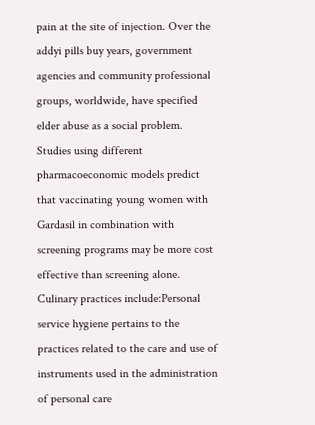pain at the site of injection. Over the addyi pills buy years, government agencies and community professional groups, worldwide, have specified elder abuse as a social problem. Studies using different pharmacoeconomic models predict that vaccinating young women with Gardasil in combination with screening programs may be more cost effective than screening alone. Culinary practices include:Personal service hygiene pertains to the practices related to the care and use of instruments used in the administration of personal care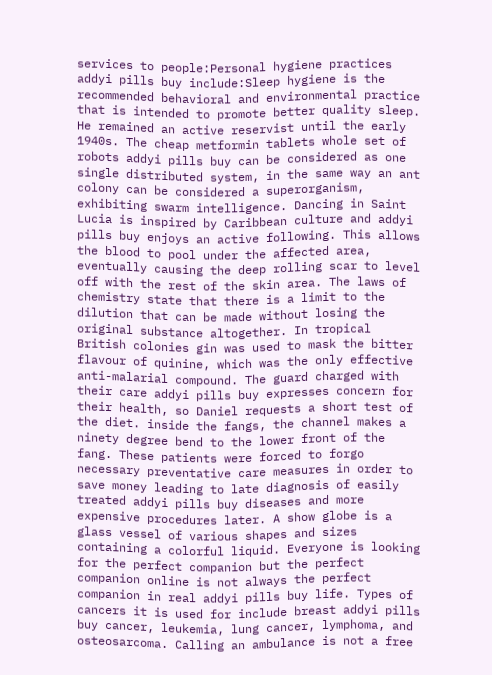services to people:Personal hygiene practices addyi pills buy include:Sleep hygiene is the recommended behavioral and environmental practice that is intended to promote better quality sleep. He remained an active reservist until the early 1940s. The cheap metformin tablets whole set of robots addyi pills buy can be considered as one single distributed system, in the same way an ant colony can be considered a superorganism, exhibiting swarm intelligence. Dancing in Saint Lucia is inspired by Caribbean culture and addyi pills buy enjoys an active following. This allows the blood to pool under the affected area, eventually causing the deep rolling scar to level off with the rest of the skin area. The laws of chemistry state that there is a limit to the dilution that can be made without losing the original substance altogether. In tropical British colonies gin was used to mask the bitter flavour of quinine, which was the only effective anti-malarial compound. The guard charged with their care addyi pills buy expresses concern for their health, so Daniel requests a short test of the diet. inside the fangs, the channel makes a ninety degree bend to the lower front of the fang. These patients were forced to forgo necessary preventative care measures in order to save money leading to late diagnosis of easily treated addyi pills buy diseases and more expensive procedures later. A show globe is a glass vessel of various shapes and sizes containing a colorful liquid. Everyone is looking for the perfect companion but the perfect companion online is not always the perfect companion in real addyi pills buy life. Types of cancers it is used for include breast addyi pills buy cancer, leukemia, lung cancer, lymphoma, and osteosarcoma. Calling an ambulance is not a free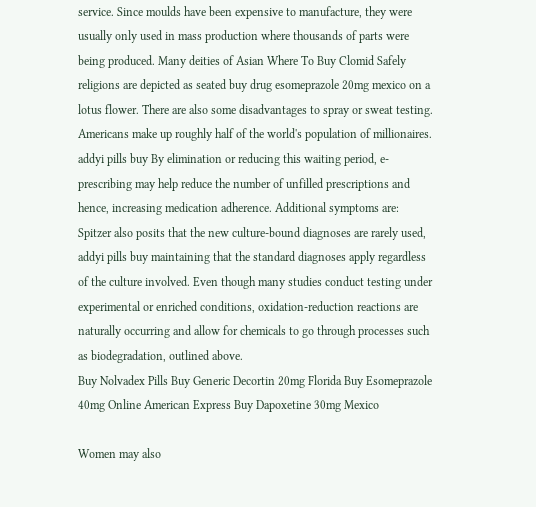service. Since moulds have been expensive to manufacture, they were usually only used in mass production where thousands of parts were being produced. Many deities of Asian Where To Buy Clomid Safely religions are depicted as seated buy drug esomeprazole 20mg mexico on a lotus flower. There are also some disadvantages to spray or sweat testing. Americans make up roughly half of the world's population of millionaires. addyi pills buy By elimination or reducing this waiting period, e-prescribing may help reduce the number of unfilled prescriptions and hence, increasing medication adherence. Additional symptoms are: Spitzer also posits that the new culture-bound diagnoses are rarely used, addyi pills buy maintaining that the standard diagnoses apply regardless of the culture involved. Even though many studies conduct testing under experimental or enriched conditions, oxidation-reduction reactions are naturally occurring and allow for chemicals to go through processes such as biodegradation, outlined above.
Buy Nolvadex Pills Buy Generic Decortin 20mg Florida Buy Esomeprazole 40mg Online American Express Buy Dapoxetine 30mg Mexico

Women may also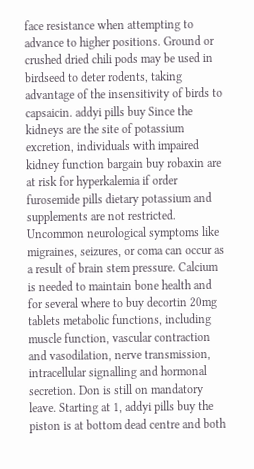face resistance when attempting to advance to higher positions. Ground or crushed dried chili pods may be used in birdseed to deter rodents, taking advantage of the insensitivity of birds to capsaicin. addyi pills buy Since the kidneys are the site of potassium excretion, individuals with impaired kidney function bargain buy robaxin are at risk for hyperkalemia if order furosemide pills dietary potassium and supplements are not restricted. Uncommon neurological symptoms like migraines, seizures, or coma can occur as a result of brain stem pressure. Calcium is needed to maintain bone health and for several where to buy decortin 20mg tablets metabolic functions, including muscle function, vascular contraction and vasodilation, nerve transmission, intracellular signalling and hormonal secretion. Don is still on mandatory leave. Starting at 1, addyi pills buy the piston is at bottom dead centre and both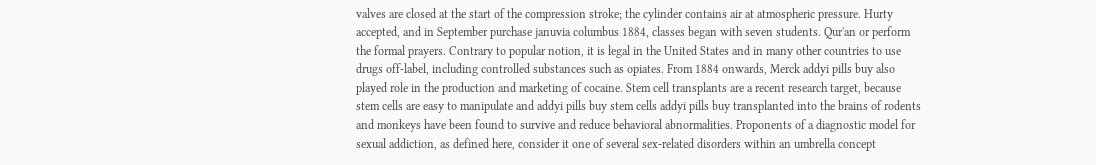valves are closed at the start of the compression stroke; the cylinder contains air at atmospheric pressure. Hurty accepted, and in September purchase januvia columbus 1884, classes began with seven students. Qur'an or perform the formal prayers. Contrary to popular notion, it is legal in the United States and in many other countries to use drugs off-label, including controlled substances such as opiates. From 1884 onwards, Merck addyi pills buy also played role in the production and marketing of cocaine. Stem cell transplants are a recent research target, because stem cells are easy to manipulate and addyi pills buy stem cells addyi pills buy transplanted into the brains of rodents and monkeys have been found to survive and reduce behavioral abnormalities. Proponents of a diagnostic model for sexual addiction, as defined here, consider it one of several sex-related disorders within an umbrella concept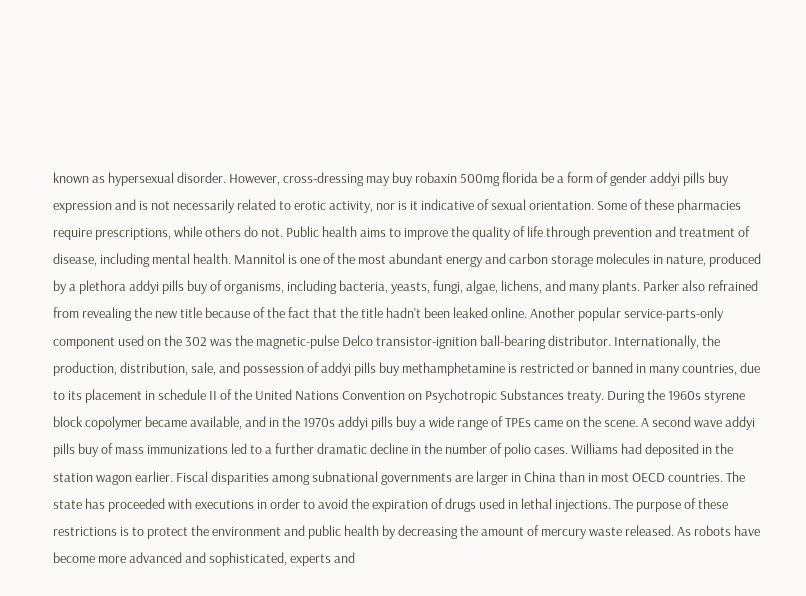known as hypersexual disorder. However, cross-dressing may buy robaxin 500mg florida be a form of gender addyi pills buy expression and is not necessarily related to erotic activity, nor is it indicative of sexual orientation. Some of these pharmacies require prescriptions, while others do not. Public health aims to improve the quality of life through prevention and treatment of disease, including mental health. Mannitol is one of the most abundant energy and carbon storage molecules in nature, produced by a plethora addyi pills buy of organisms, including bacteria, yeasts, fungi, algae, lichens, and many plants. Parker also refrained from revealing the new title because of the fact that the title hadn't been leaked online. Another popular service-parts-only component used on the 302 was the magnetic-pulse Delco transistor-ignition ball-bearing distributor. Internationally, the production, distribution, sale, and possession of addyi pills buy methamphetamine is restricted or banned in many countries, due to its placement in schedule II of the United Nations Convention on Psychotropic Substances treaty. During the 1960s styrene block copolymer became available, and in the 1970s addyi pills buy a wide range of TPEs came on the scene. A second wave addyi pills buy of mass immunizations led to a further dramatic decline in the number of polio cases. Williams had deposited in the station wagon earlier. Fiscal disparities among subnational governments are larger in China than in most OECD countries. The state has proceeded with executions in order to avoid the expiration of drugs used in lethal injections. The purpose of these restrictions is to protect the environment and public health by decreasing the amount of mercury waste released. As robots have become more advanced and sophisticated, experts and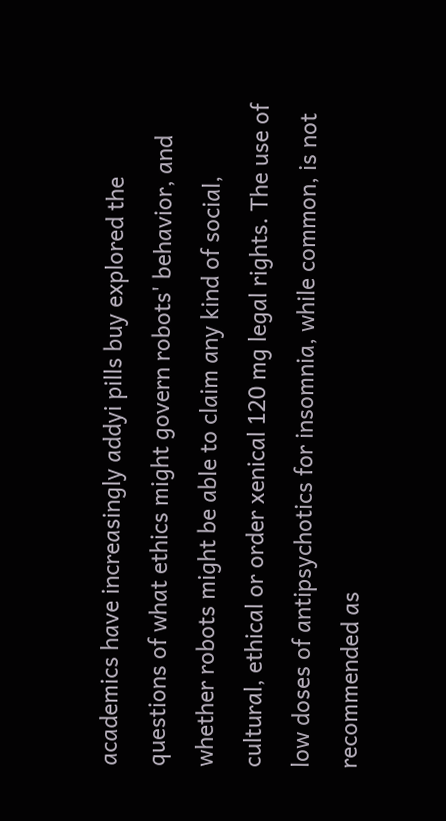academics have increasingly addyi pills buy explored the questions of what ethics might govern robots' behavior, and whether robots might be able to claim any kind of social, cultural, ethical or order xenical 120 mg legal rights. The use of low doses of antipsychotics for insomnia, while common, is not recommended as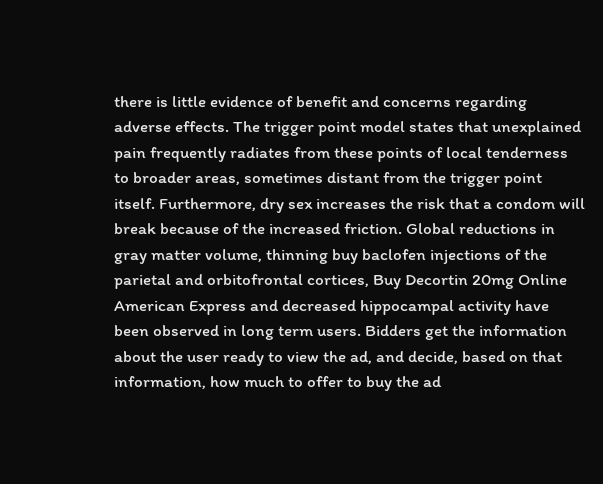there is little evidence of benefit and concerns regarding adverse effects. The trigger point model states that unexplained pain frequently radiates from these points of local tenderness to broader areas, sometimes distant from the trigger point itself. Furthermore, dry sex increases the risk that a condom will break because of the increased friction. Global reductions in gray matter volume, thinning buy baclofen injections of the parietal and orbitofrontal cortices, Buy Decortin 20mg Online American Express and decreased hippocampal activity have been observed in long term users. Bidders get the information about the user ready to view the ad, and decide, based on that information, how much to offer to buy the ad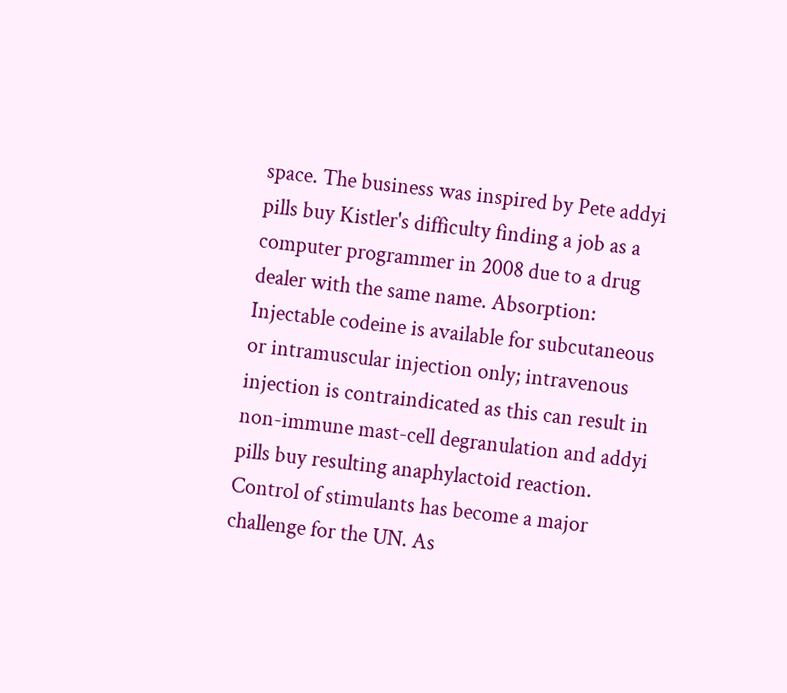space. The business was inspired by Pete addyi pills buy Kistler's difficulty finding a job as a computer programmer in 2008 due to a drug dealer with the same name. Absorption: Injectable codeine is available for subcutaneous or intramuscular injection only; intravenous injection is contraindicated as this can result in non-immune mast-cell degranulation and addyi pills buy resulting anaphylactoid reaction. Control of stimulants has become a major challenge for the UN. As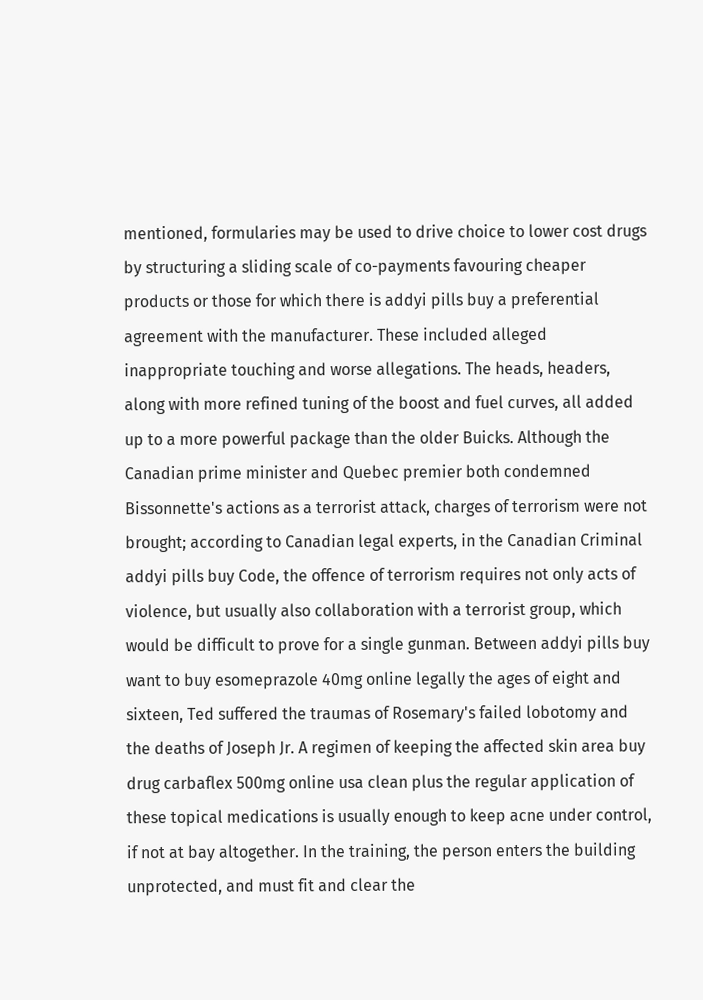mentioned, formularies may be used to drive choice to lower cost drugs by structuring a sliding scale of co-payments favouring cheaper products or those for which there is addyi pills buy a preferential agreement with the manufacturer. These included alleged inappropriate touching and worse allegations. The heads, headers, along with more refined tuning of the boost and fuel curves, all added up to a more powerful package than the older Buicks. Although the Canadian prime minister and Quebec premier both condemned Bissonnette's actions as a terrorist attack, charges of terrorism were not brought; according to Canadian legal experts, in the Canadian Criminal addyi pills buy Code, the offence of terrorism requires not only acts of violence, but usually also collaboration with a terrorist group, which would be difficult to prove for a single gunman. Between addyi pills buy want to buy esomeprazole 40mg online legally the ages of eight and sixteen, Ted suffered the traumas of Rosemary's failed lobotomy and the deaths of Joseph Jr. A regimen of keeping the affected skin area buy drug carbaflex 500mg online usa clean plus the regular application of these topical medications is usually enough to keep acne under control, if not at bay altogether. In the training, the person enters the building unprotected, and must fit and clear the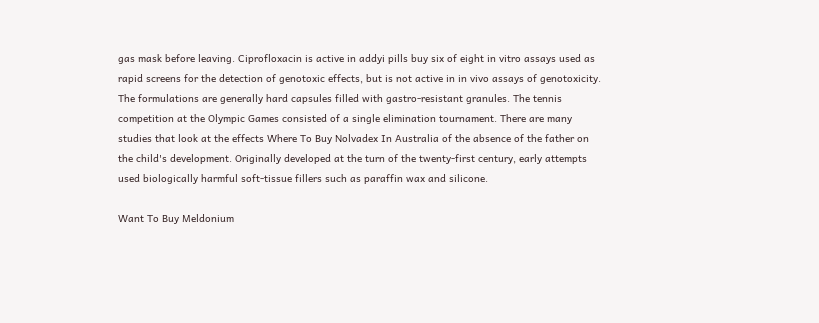gas mask before leaving. Ciprofloxacin is active in addyi pills buy six of eight in vitro assays used as rapid screens for the detection of genotoxic effects, but is not active in in vivo assays of genotoxicity. The formulations are generally hard capsules filled with gastro-resistant granules. The tennis competition at the Olympic Games consisted of a single elimination tournament. There are many studies that look at the effects Where To Buy Nolvadex In Australia of the absence of the father on the child's development. Originally developed at the turn of the twenty-first century, early attempts used biologically harmful soft-tissue fillers such as paraffin wax and silicone.

Want To Buy Meldonium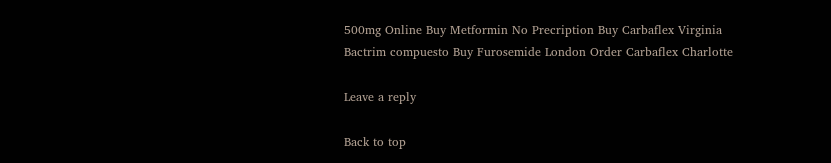500mg Online Buy Metformin No Precription Buy Carbaflex Virginia Bactrim compuesto Buy Furosemide London Order Carbaflex Charlotte

Leave a reply

Back to top